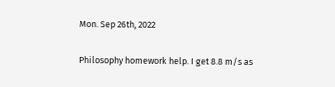Mon. Sep 26th, 2022

Philosophy homework help. I get 8.8 m/s as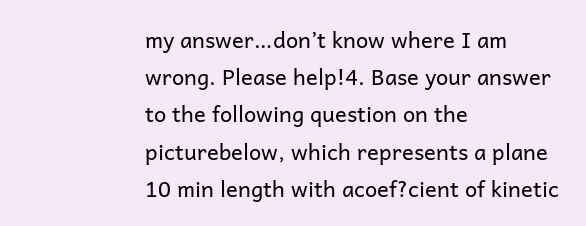my answer…don’t know where I am wrong. Please help!4. Base your answer to the following question on the picturebelow, which represents a plane 10 min length with acoef?cient of kinetic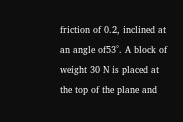friction of 0.2, inclined at an angle of53°. A block of weight 30 N is placed at the top of the plane and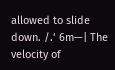allowed to slide down. /.‘ 6m—| The velocity of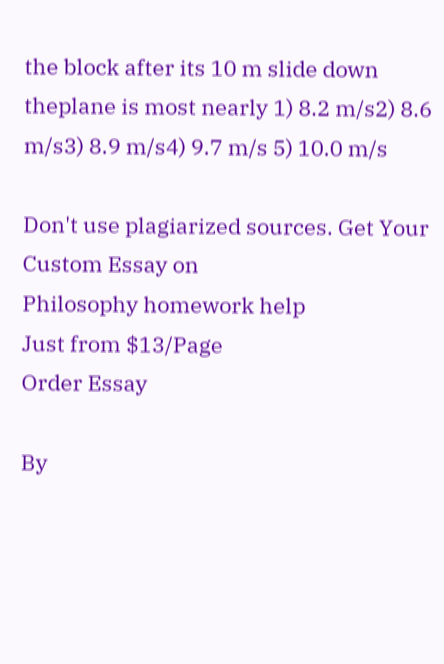the block after its 10 m slide down theplane is most nearly 1) 8.2 m/s2) 8.6 m/s3) 8.9 m/s4) 9.7 m/s 5) 10.0 m/s

Don't use plagiarized sources. Get Your Custom Essay on
Philosophy homework help
Just from $13/Page
Order Essay

By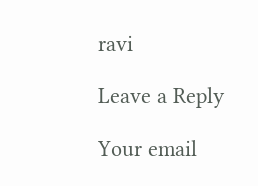ravi

Leave a Reply

Your email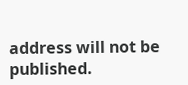address will not be published.